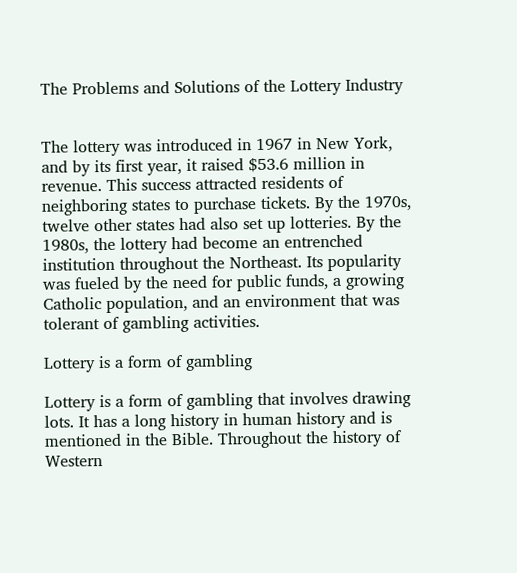The Problems and Solutions of the Lottery Industry


The lottery was introduced in 1967 in New York, and by its first year, it raised $53.6 million in revenue. This success attracted residents of neighboring states to purchase tickets. By the 1970s, twelve other states had also set up lotteries. By the 1980s, the lottery had become an entrenched institution throughout the Northeast. Its popularity was fueled by the need for public funds, a growing Catholic population, and an environment that was tolerant of gambling activities.

Lottery is a form of gambling

Lottery is a form of gambling that involves drawing lots. It has a long history in human history and is mentioned in the Bible. Throughout the history of Western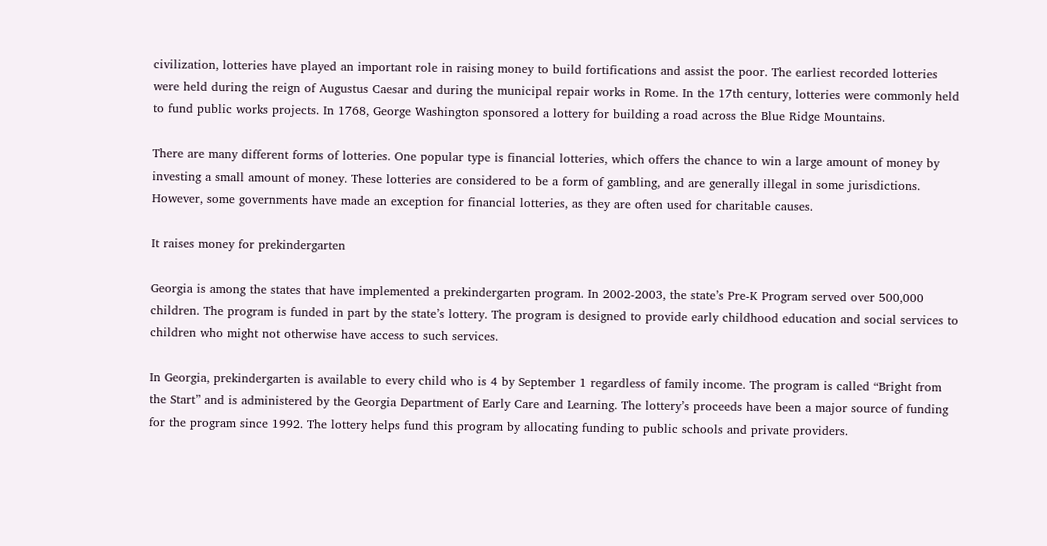civilization, lotteries have played an important role in raising money to build fortifications and assist the poor. The earliest recorded lotteries were held during the reign of Augustus Caesar and during the municipal repair works in Rome. In the 17th century, lotteries were commonly held to fund public works projects. In 1768, George Washington sponsored a lottery for building a road across the Blue Ridge Mountains.

There are many different forms of lotteries. One popular type is financial lotteries, which offers the chance to win a large amount of money by investing a small amount of money. These lotteries are considered to be a form of gambling, and are generally illegal in some jurisdictions. However, some governments have made an exception for financial lotteries, as they are often used for charitable causes.

It raises money for prekindergarten

Georgia is among the states that have implemented a prekindergarten program. In 2002-2003, the state’s Pre-K Program served over 500,000 children. The program is funded in part by the state’s lottery. The program is designed to provide early childhood education and social services to children who might not otherwise have access to such services.

In Georgia, prekindergarten is available to every child who is 4 by September 1 regardless of family income. The program is called “Bright from the Start” and is administered by the Georgia Department of Early Care and Learning. The lottery’s proceeds have been a major source of funding for the program since 1992. The lottery helps fund this program by allocating funding to public schools and private providers.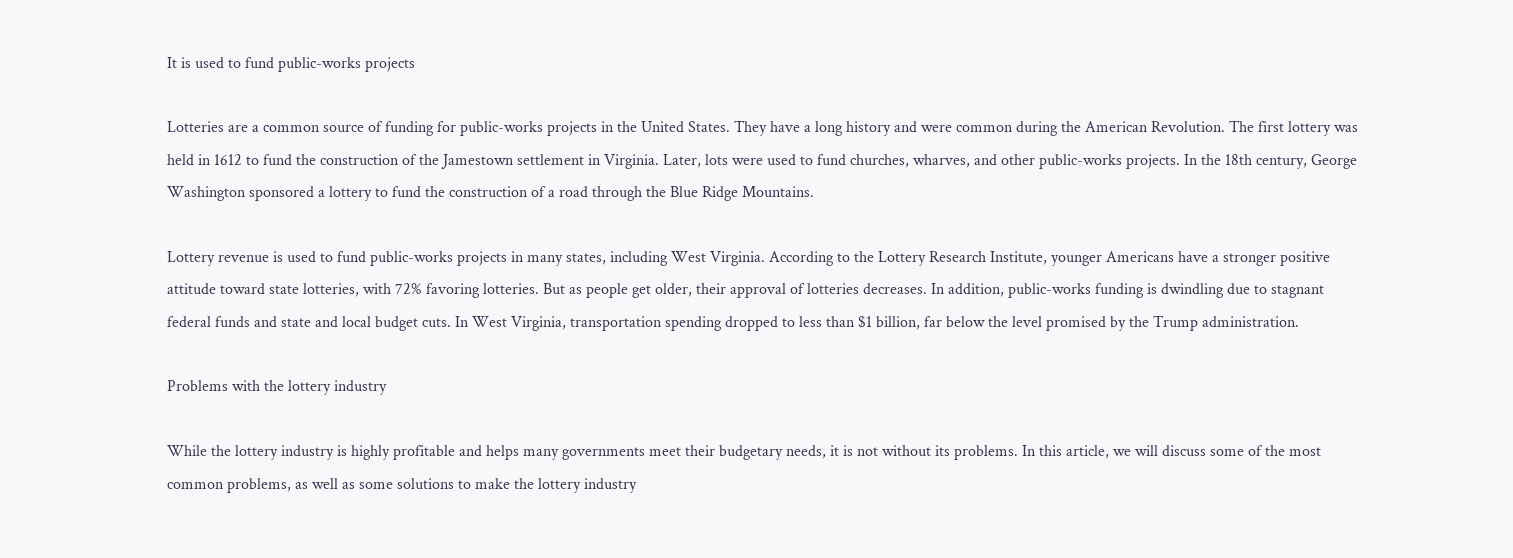It is used to fund public-works projects

Lotteries are a common source of funding for public-works projects in the United States. They have a long history and were common during the American Revolution. The first lottery was held in 1612 to fund the construction of the Jamestown settlement in Virginia. Later, lots were used to fund churches, wharves, and other public-works projects. In the 18th century, George Washington sponsored a lottery to fund the construction of a road through the Blue Ridge Mountains.

Lottery revenue is used to fund public-works projects in many states, including West Virginia. According to the Lottery Research Institute, younger Americans have a stronger positive attitude toward state lotteries, with 72% favoring lotteries. But as people get older, their approval of lotteries decreases. In addition, public-works funding is dwindling due to stagnant federal funds and state and local budget cuts. In West Virginia, transportation spending dropped to less than $1 billion, far below the level promised by the Trump administration.

Problems with the lottery industry

While the lottery industry is highly profitable and helps many governments meet their budgetary needs, it is not without its problems. In this article, we will discuss some of the most common problems, as well as some solutions to make the lottery industry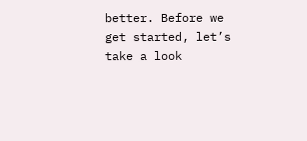better. Before we get started, let’s take a look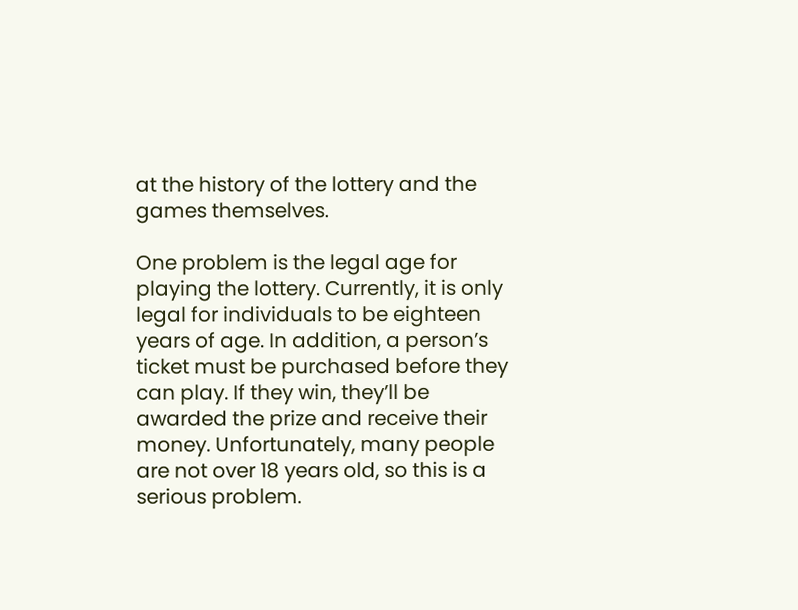at the history of the lottery and the games themselves.

One problem is the legal age for playing the lottery. Currently, it is only legal for individuals to be eighteen years of age. In addition, a person’s ticket must be purchased before they can play. If they win, they’ll be awarded the prize and receive their money. Unfortunately, many people are not over 18 years old, so this is a serious problem.